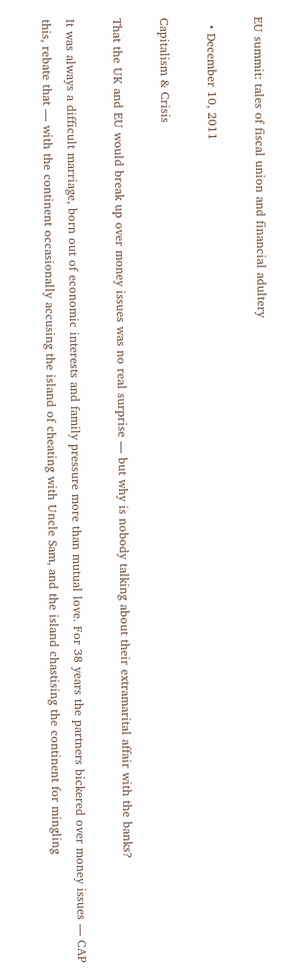EU summit: tales of fiscal union and financial adultery

  • December 10, 2011

Capitalism & Crisis

That the UK and EU would break up over money issues was no real surprise — but why is nobody talking about their extramarital affair with the banks?

It was always a difficult marriage, born out of economic interests and family pressure more than mutual love. For 38 years the partners bickered over money issues — CAP this, rebate that — with the continent occasionally accusing the island of cheating with Uncle Sam, and the island chastising the continent for mingling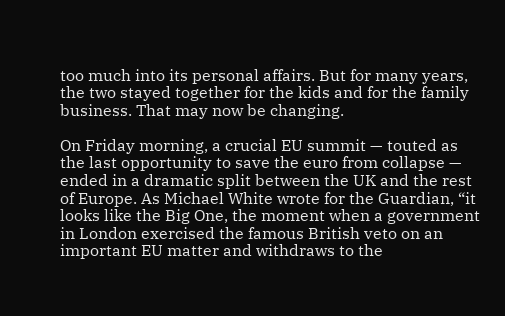too much into its personal affairs. But for many years, the two stayed together for the kids and for the family business. That may now be changing.

On Friday morning, a crucial EU summit — touted as the last opportunity to save the euro from collapse — ended in a dramatic split between the UK and the rest of Europe. As Michael White wrote for the Guardian, “it looks like the Big One, the moment when a government in London exercised the famous British veto on an important EU matter and withdraws to the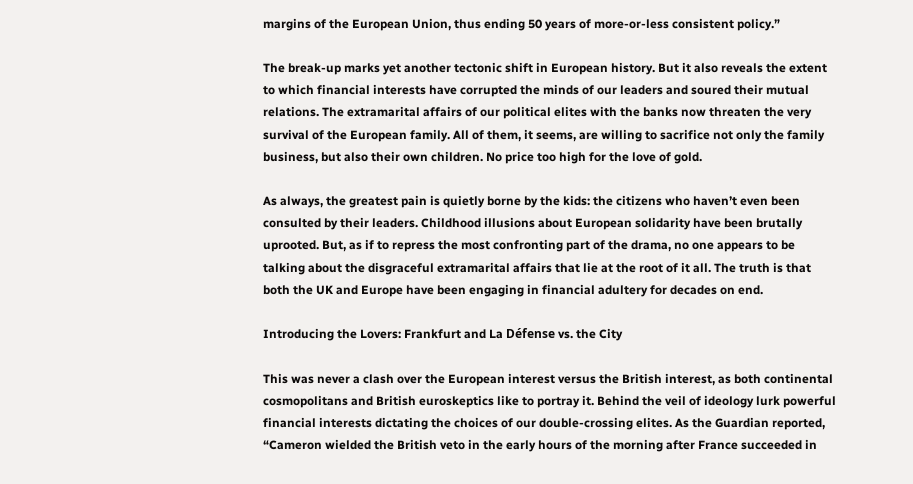margins of the European Union, thus ending 50 years of more-or-less consistent policy.”

The break-up marks yet another tectonic shift in European history. But it also reveals the extent to which financial interests have corrupted the minds of our leaders and soured their mutual relations. The extramarital affairs of our political elites with the banks now threaten the very survival of the European family. All of them, it seems, are willing to sacrifice not only the family business, but also their own children. No price too high for the love of gold.

As always, the greatest pain is quietly borne by the kids: the citizens who haven’t even been consulted by their leaders. Childhood illusions about European solidarity have been brutally uprooted. But, as if to repress the most confronting part of the drama, no one appears to be talking about the disgraceful extramarital affairs that lie at the root of it all. The truth is that both the UK and Europe have been engaging in financial adultery for decades on end.

Introducing the Lovers: Frankfurt and La Défense vs. the City

This was never a clash over the European interest versus the British interest, as both continental cosmopolitans and British euroskeptics like to portray it. Behind the veil of ideology lurk powerful financial interests dictating the choices of our double-crossing elites. As the Guardian reported, “Cameron wielded the British veto in the early hours of the morning after France succeeded in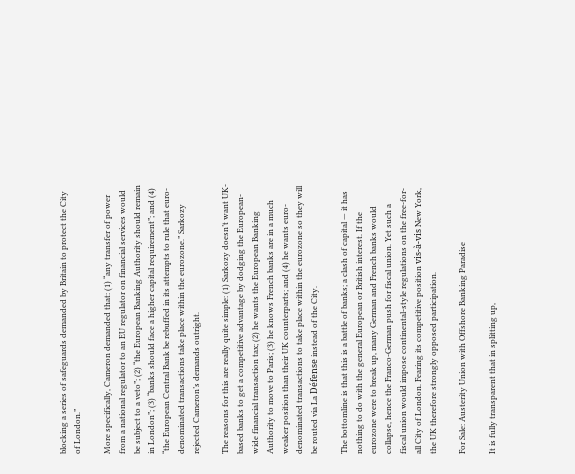blocking a series of safeguards demanded by Britain to protect the City of London.”

More specifically, Cameron demanded that: (1) “any transfer of power from a national regulator to an EU regulator on financial services would be subject to a veto”; (2) “the European Banking Authority should remain in London”; (3) “banks should face a higher capital requirement”; and (4) “the European Central Bank be rebuffed in its attempts to rule that euro-denominated transactions take place within the eurozone.” Sarkozy rejected Cameron’s demands outright.

The reasons for this are really quite simple: (1) Sarkozy doesn’t want UK-based banks to get a competitive advantage by dodging the European-wide financial transaction tax; (2) he wants the European Banking Authority to move to Paris; (3) he knows French banks are in a much weaker position than their UK counterparts; and (4) he wants euro-denominated transactions to take place within the eurozone so they will be routed via La Défense instead of the City.

The bottomline is that this is a battle of banks; a clash of capital — it has nothing to do with the general European or British interest. If the eurozone were to break up, many German and French banks would collapse, hence the Franco-German push for fiscal union. Yet such a fiscal union would impose continental-style regulations on the free-for-all City of London. Fearing its competitive position vis-à-vis New York, the UK therefore strongly opposed participation.

For Sale: Austerity Union with Offshore Banking Paradise

It is fully transparent that in splitting up,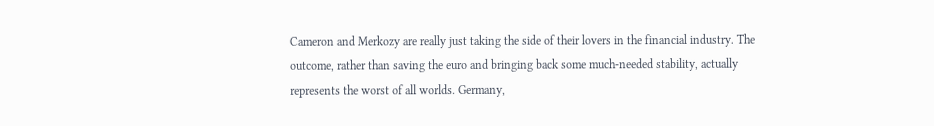Cameron and Merkozy are really just taking the side of their lovers in the financial industry. The outcome, rather than saving the euro and bringing back some much-needed stability, actually represents the worst of all worlds. Germany,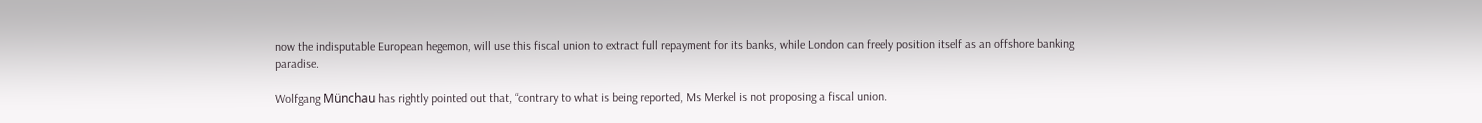now the indisputable European hegemon, will use this fiscal union to extract full repayment for its banks, while London can freely position itself as an offshore banking paradise.

Wolfgang Münchau has rightly pointed out that, “contrary to what is being reported, Ms Merkel is not proposing a fiscal union.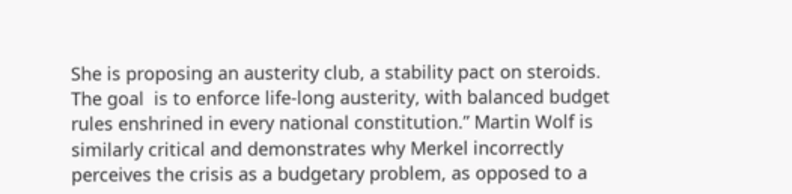She is proposing an austerity club, a stability pact on steroids. The goal  is to enforce life-long austerity, with balanced budget rules enshrined in every national constitution.” Martin Wolf is similarly critical and demonstrates why Merkel incorrectly perceives the crisis as a budgetary problem, as opposed to a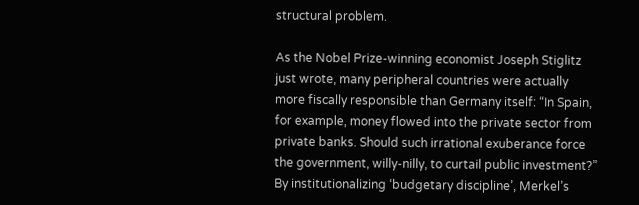structural problem.

As the Nobel Prize-winning economist Joseph Stiglitz just wrote, many peripheral countries were actually more fiscally responsible than Germany itself: “In Spain, for example, money flowed into the private sector from private banks. Should such irrational exuberance force the government, willy-nilly, to curtail public investment?” By institutionalizing ‘budgetary discipline’, Merkel’s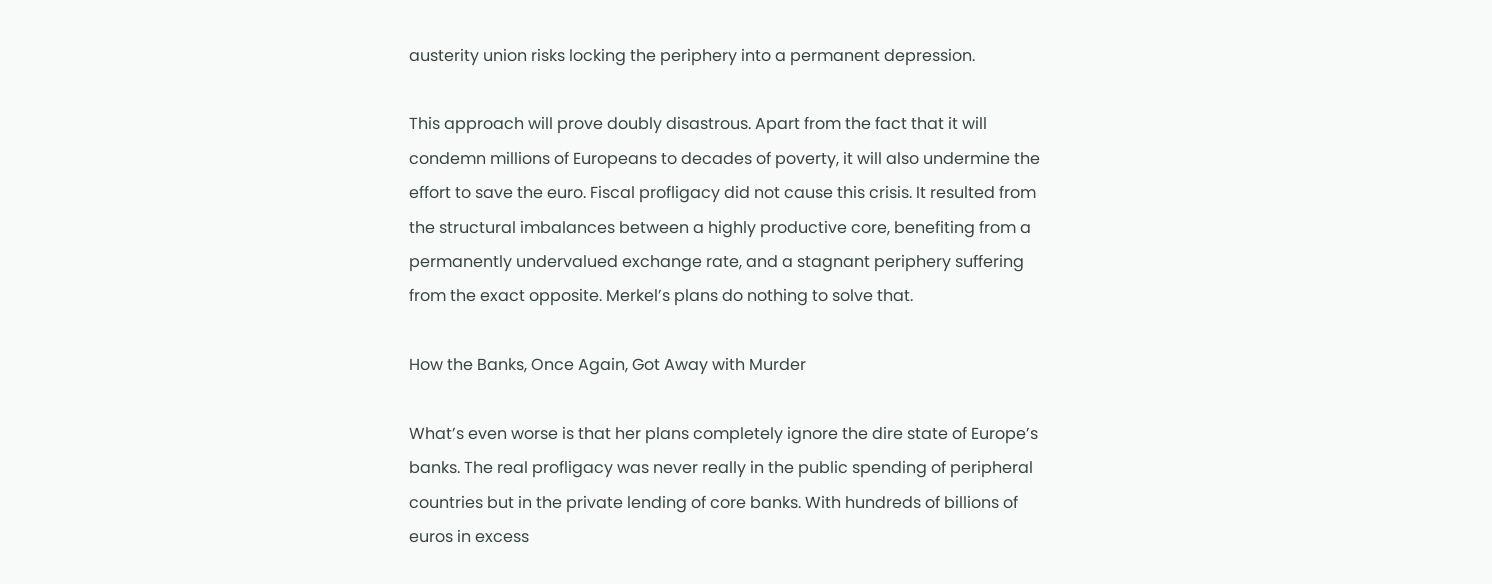austerity union risks locking the periphery into a permanent depression.

This approach will prove doubly disastrous. Apart from the fact that it will condemn millions of Europeans to decades of poverty, it will also undermine the effort to save the euro. Fiscal profligacy did not cause this crisis. It resulted from the structural imbalances between a highly productive core, benefiting from a permanently undervalued exchange rate, and a stagnant periphery suffering from the exact opposite. Merkel’s plans do nothing to solve that.

How the Banks, Once Again, Got Away with Murder

What’s even worse is that her plans completely ignore the dire state of Europe’s banks. The real profligacy was never really in the public spending of peripheral countries but in the private lending of core banks. With hundreds of billions of euros in excess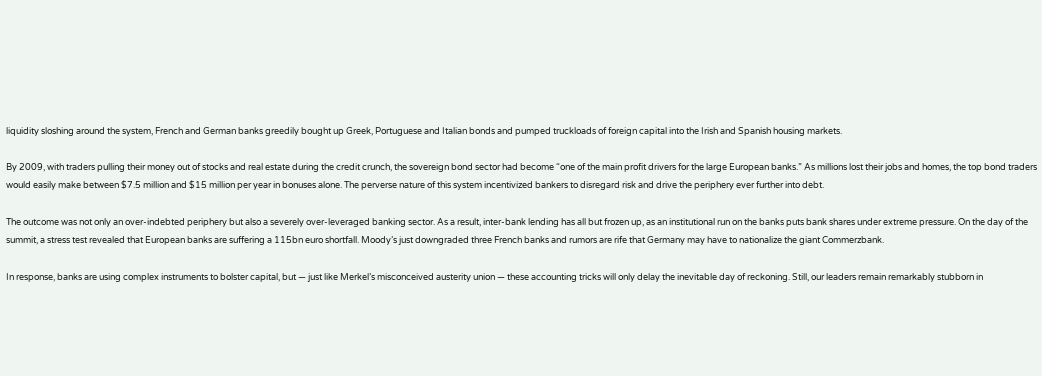liquidity sloshing around the system, French and German banks greedily bought up Greek, Portuguese and Italian bonds and pumped truckloads of foreign capital into the Irish and Spanish housing markets.

By 2009, with traders pulling their money out of stocks and real estate during the credit crunch, the sovereign bond sector had become “one of the main profit drivers for the large European banks.” As millions lost their jobs and homes, the top bond traders would easily make between $7.5 million and $15 million per year in bonuses alone. The perverse nature of this system incentivized bankers to disregard risk and drive the periphery ever further into debt.

The outcome was not only an over-indebted periphery but also a severely over-leveraged banking sector. As a result, inter-bank lending has all but frozen up, as an institutional run on the banks puts bank shares under extreme pressure. On the day of the summit, a stress test revealed that European banks are suffering a 115bn euro shortfall. Moody’s just downgraded three French banks and rumors are rife that Germany may have to nationalize the giant Commerzbank.

In response, banks are using complex instruments to bolster capital, but — just like Merkel’s misconceived austerity union — these accounting tricks will only delay the inevitable day of reckoning. Still, our leaders remain remarkably stubborn in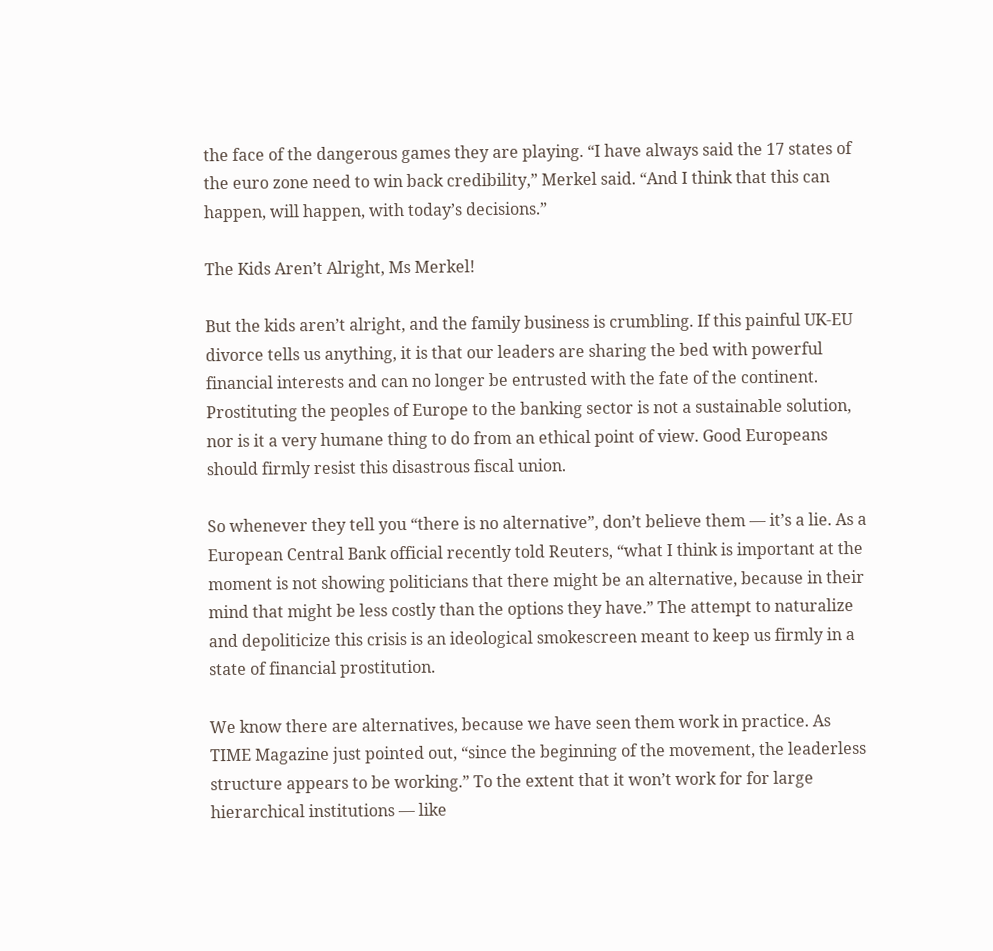the face of the dangerous games they are playing. “I have always said the 17 states of the euro zone need to win back credibility,” Merkel said. “And I think that this can happen, will happen, with today’s decisions.”

The Kids Aren’t Alright, Ms Merkel!

But the kids aren’t alright, and the family business is crumbling. If this painful UK-EU divorce tells us anything, it is that our leaders are sharing the bed with powerful financial interests and can no longer be entrusted with the fate of the continent. Prostituting the peoples of Europe to the banking sector is not a sustainable solution, nor is it a very humane thing to do from an ethical point of view. Good Europeans should firmly resist this disastrous fiscal union.

So whenever they tell you “there is no alternative”, don’t believe them — it’s a lie. As a European Central Bank official recently told Reuters, “what I think is important at the moment is not showing politicians that there might be an alternative, because in their mind that might be less costly than the options they have.” The attempt to naturalize and depoliticize this crisis is an ideological smokescreen meant to keep us firmly in a state of financial prostitution.

We know there are alternatives, because we have seen them work in practice. As TIME Magazine just pointed out, “since the beginning of the movement, the leaderless structure appears to be working.” To the extent that it won’t work for for large hierarchical institutions — like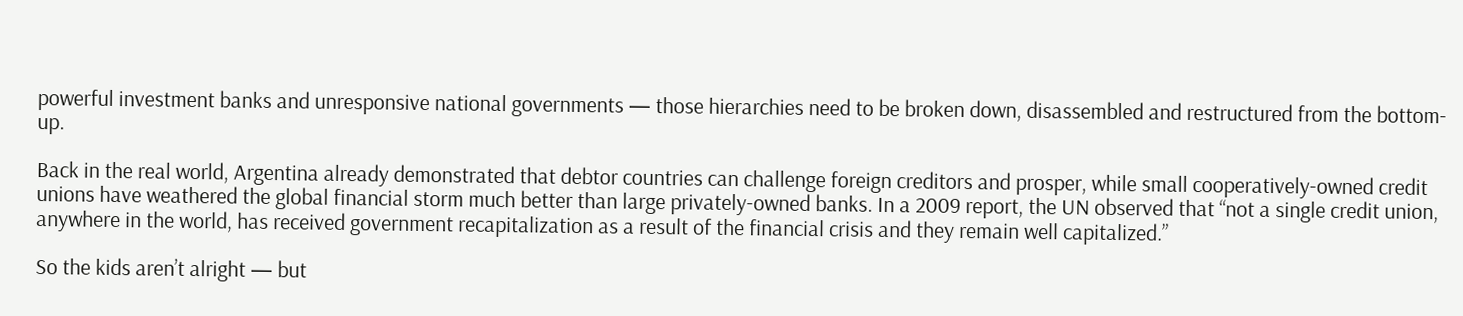powerful investment banks and unresponsive national governments — those hierarchies need to be broken down, disassembled and restructured from the bottom-up.

Back in the real world, Argentina already demonstrated that debtor countries can challenge foreign creditors and prosper, while small cooperatively-owned credit unions have weathered the global financial storm much better than large privately-owned banks. In a 2009 report, the UN observed that “not a single credit union, anywhere in the world, has received government recapitalization as a result of the financial crisis and they remain well capitalized.”

So the kids aren’t alright — but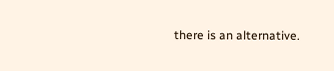there is an alternative.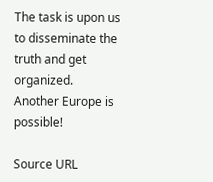The task is upon us to disseminate the truth and get organized. Another Europe is possible!

Source URL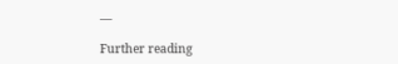—

Further reading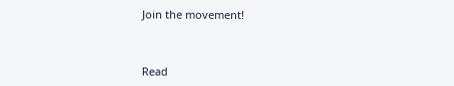Join the movement!



Read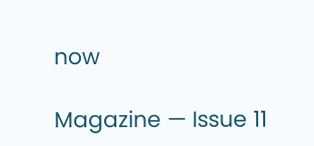now

Magazine — Issue 11